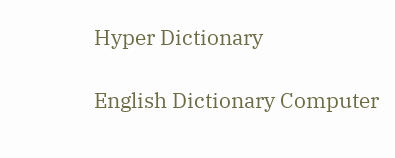Hyper Dictionary

English Dictionary Computer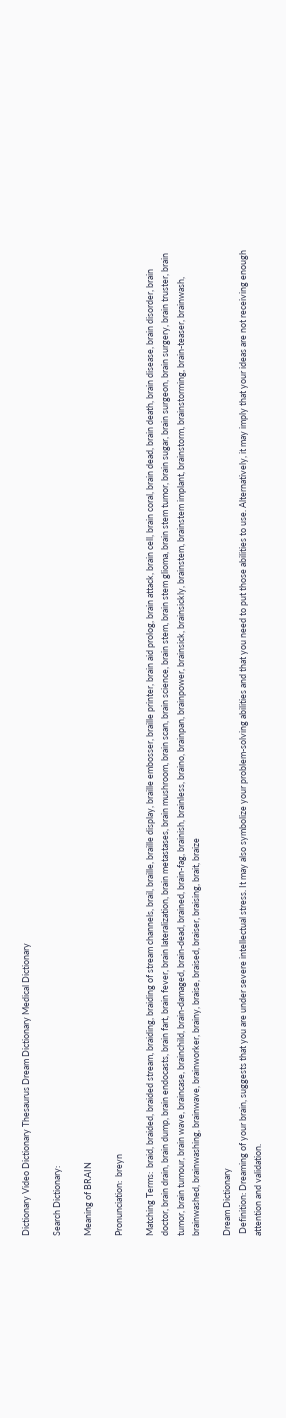Dictionary Video Dictionary Thesaurus Dream Dictionary Medical Dictionary

Search Dictionary:

Meaning of BRAIN

Pronunciation:  breyn

Matching Terms:  braid, braided, braided stream, braiding, braiding of stream channels, brail, braille, braille display, braille embosser, braille printer, brain aid prolog, brain attack, brain cell, brain coral, brain dead, brain death, brain disease, brain disorder, brain doctor, brain drain, brain dump, brain endocasts, brain fart, brain fever, brain lateralization, brain metastases, brain mushroom, brain scan, brain science, brain stem, brain stem glioma, brain stem tumor, brain sugar, brain surgeon, brain surgery, brain truster, brain tumor, brain tumour, brain wave, braincase, brainchild, brain-damaged, brain-dead, brained, brain-fag, brainish, brainless, braino, brainpan, brainpower, brainsick, brainsickly, brainstem, brainstem implant, brainstorm, brainstorming, brain-teaser, brainwash, brainwashed, brainwashing, brainwave, brainworker, brainy, braise, braised, braiser, braising, brait, braize

Dream Dictionary
 Definition: Dreaming of your brain, suggests that you are under severe intellectual stress. It may also symbolize your problem-solving abilities and that you need to put those abilities to use. Alternatively, it may imply that your ideas are not receiving enough attention and validation.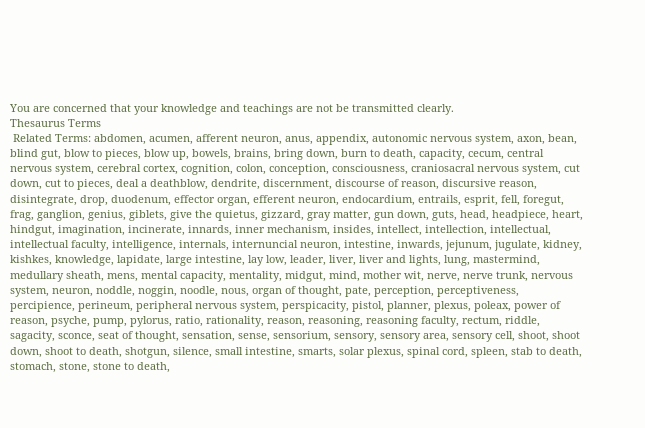You are concerned that your knowledge and teachings are not be transmitted clearly.
Thesaurus Terms
 Related Terms: abdomen, acumen, afferent neuron, anus, appendix, autonomic nervous system, axon, bean, blind gut, blow to pieces, blow up, bowels, brains, bring down, burn to death, capacity, cecum, central nervous system, cerebral cortex, cognition, colon, conception, consciousness, craniosacral nervous system, cut down, cut to pieces, deal a deathblow, dendrite, discernment, discourse of reason, discursive reason, disintegrate, drop, duodenum, effector organ, efferent neuron, endocardium, entrails, esprit, fell, foregut, frag, ganglion, genius, giblets, give the quietus, gizzard, gray matter, gun down, guts, head, headpiece, heart, hindgut, imagination, incinerate, innards, inner mechanism, insides, intellect, intellection, intellectual, intellectual faculty, intelligence, internals, internuncial neuron, intestine, inwards, jejunum, jugulate, kidney, kishkes, knowledge, lapidate, large intestine, lay low, leader, liver, liver and lights, lung, mastermind, medullary sheath, mens, mental capacity, mentality, midgut, mind, mother wit, nerve, nerve trunk, nervous system, neuron, noddle, noggin, noodle, nous, organ of thought, pate, perception, perceptiveness, percipience, perineum, peripheral nervous system, perspicacity, pistol, planner, plexus, poleax, power of reason, psyche, pump, pylorus, ratio, rationality, reason, reasoning, reasoning faculty, rectum, riddle, sagacity, sconce, seat of thought, sensation, sense, sensorium, sensory, sensory area, sensory cell, shoot, shoot down, shoot to death, shotgun, silence, small intestine, smarts, solar plexus, spinal cord, spleen, stab to death, stomach, stone, stone to death,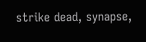strike dead, synapse,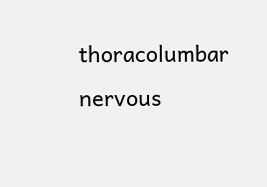thoracolumbar nervous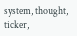system, thought, ticker,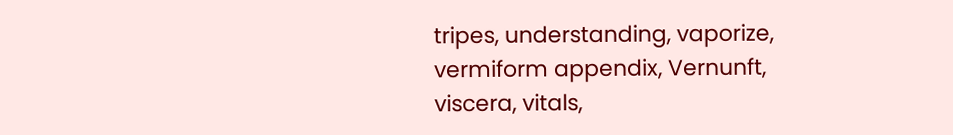tripes, understanding, vaporize, vermiform appendix, Vernunft, viscera, vitals,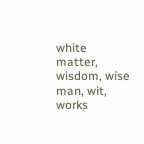white matter, wisdom, wise man, wit, works